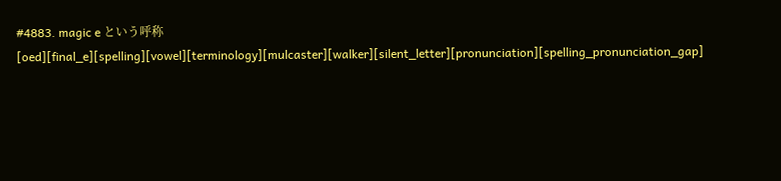#4883. magic e という呼称[oed][final_e][spelling][vowel][terminology][mulcaster][walker][silent_letter][pronunciation][spelling_pronunciation_gap]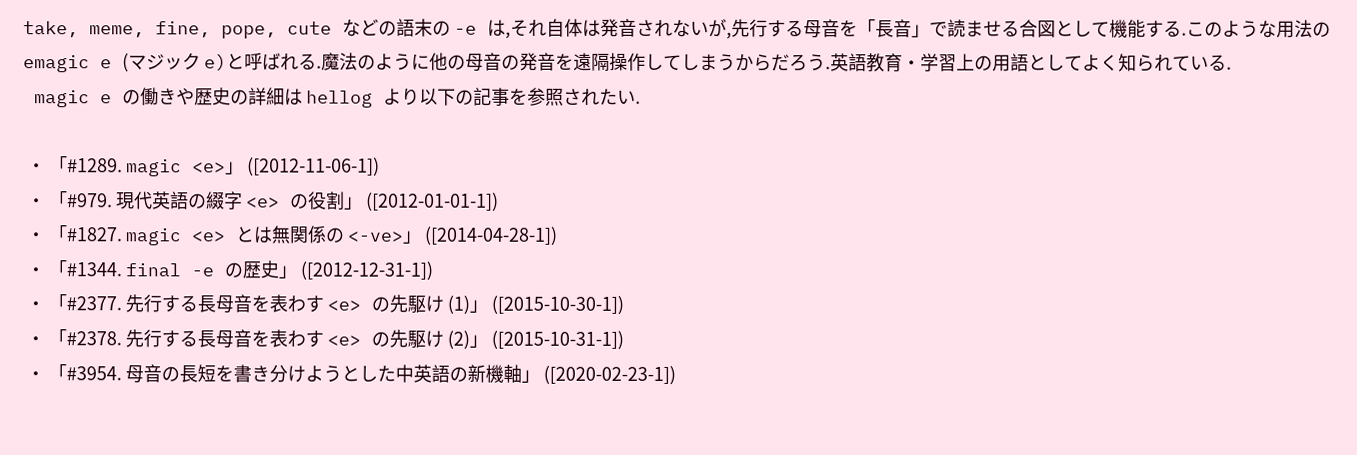take, meme, fine, pope, cute などの語末の -e は,それ自体は発音されないが,先行する母音を「長音」で読ませる合図として機能する.このような用法の emagic e (マジック e)と呼ばれる.魔法のように他の母音の発音を遠隔操作してしまうからだろう.英語教育・学習上の用語としてよく知られている.
 magic e の働きや歴史の詳細は hellog より以下の記事を参照されたい.

 ・ 「#1289. magic <e>」 ([2012-11-06-1])
 ・ 「#979. 現代英語の綴字 <e> の役割」 ([2012-01-01-1])
 ・ 「#1827. magic <e> とは無関係の <-ve>」 ([2014-04-28-1])
 ・ 「#1344. final -e の歴史」 ([2012-12-31-1])
 ・ 「#2377. 先行する長母音を表わす <e> の先駆け (1)」 ([2015-10-30-1])
 ・ 「#2378. 先行する長母音を表わす <e> の先駆け (2)」 ([2015-10-31-1])
 ・ 「#3954. 母音の長短を書き分けようとした中英語の新機軸」 ([2020-02-23-1])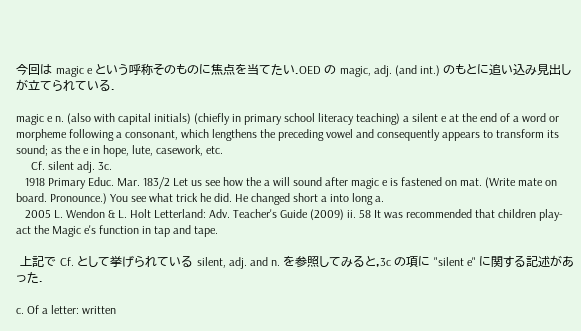今回は magic e という呼称そのものに焦点を当てたい.OED の magic, adj. (and int.) のもとに追い込み見出しが立てられている.

magic e n. (also with capital initials) (chiefly in primary school literacy teaching) a silent e at the end of a word or morpheme following a consonant, which lengthens the preceding vowel and consequently appears to transform its sound; as the e in hope, lute, casework, etc.
     Cf. silent adj. 3c.
   1918 Primary Educ. Mar. 183/2 Let us see how the a will sound after magic e is fastened on mat. (Write mate on board. Pronounce.) You see what trick he did. He changed short a into long a.
   2005 L. Wendon & L. Holt Letterland: Adv. Teacher's Guide (2009) ii. 58 It was recommended that children play-act the Magic e's function in tap and tape.

 上記で Cf. として挙げられている silent, adj. and n. を参照してみると,3c の項に "silent e" に関する記述があった.

c. Of a letter: written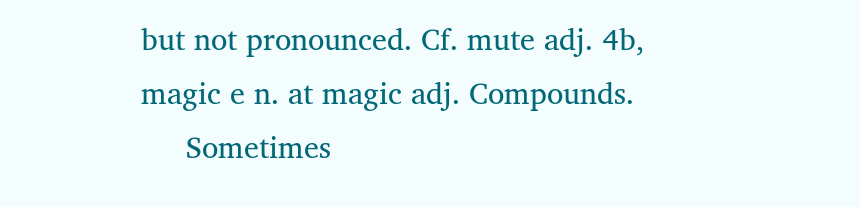but not pronounced. Cf. mute adj. 4b, magic e n. at magic adj. Compounds.
     Sometimes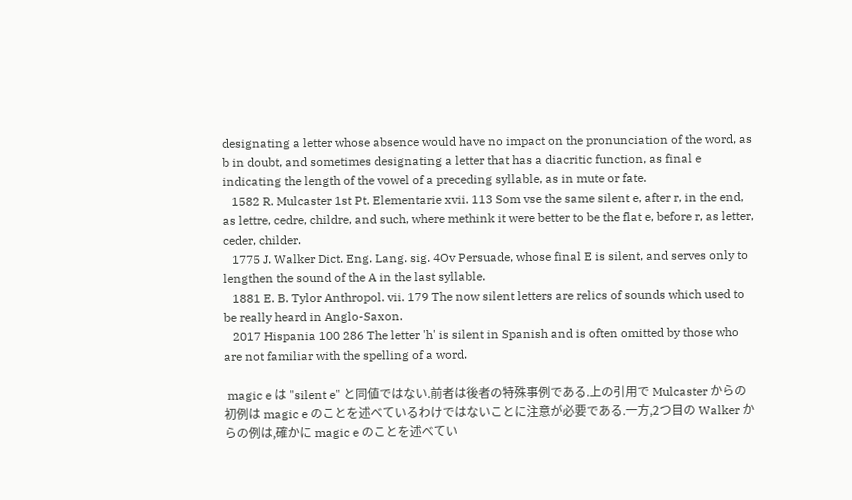designating a letter whose absence would have no impact on the pronunciation of the word, as b in doubt, and sometimes designating a letter that has a diacritic function, as final e indicating the length of the vowel of a preceding syllable, as in mute or fate.
   1582 R. Mulcaster 1st Pt. Elementarie xvii. 113 Som vse the same silent e, after r, in the end, as lettre, cedre, childre, and such, where methink it were better to be the flat e, before r, as letter, ceder, childer.
   1775 J. Walker Dict. Eng. Lang. sig. 4Ov Persuade, whose final E is silent, and serves only to lengthen the sound of the A in the last syllable.
   1881 E. B. Tylor Anthropol. vii. 179 The now silent letters are relics of sounds which used to be really heard in Anglo-Saxon.
   2017 Hispania 100 286 The letter 'h' is silent in Spanish and is often omitted by those who are not familiar with the spelling of a word.

 magic e は "silent e" と同値ではない.前者は後者の特殊事例である.上の引用で Mulcaster からの初例は magic e のことを述べているわけではないことに注意が必要である.一方,2つ目の Walker からの例は,確かに magic e のことを述べてい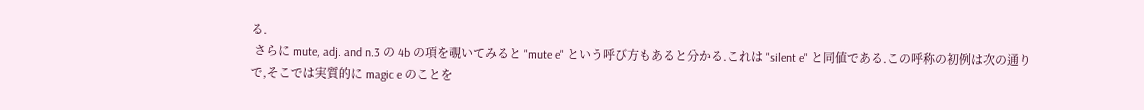る.
 さらに mute, adj. and n.3 の 4b の項を覗いてみると "mute e" という呼び方もあると分かる.これは "silent e" と同値である.この呼称の初例は次の通りで,そこでは実質的に magic e のことを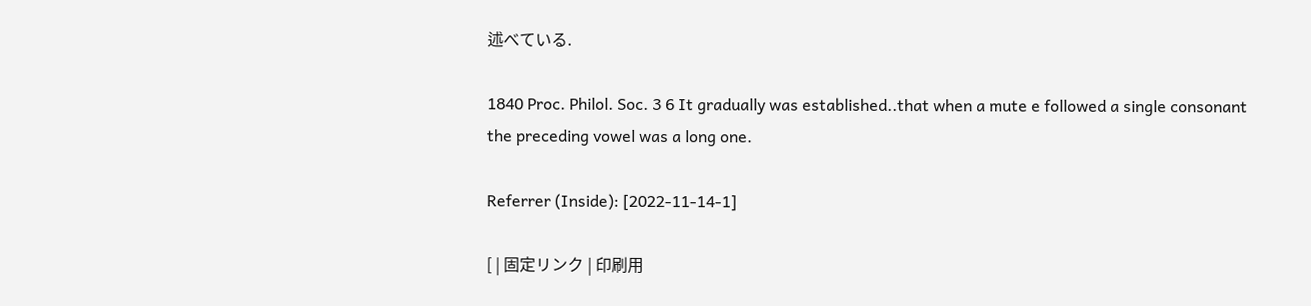述べている.

1840 Proc. Philol. Soc. 3 6 It gradually was established..that when a mute e followed a single consonant the preceding vowel was a long one.

Referrer (Inside): [2022-11-14-1]

[ | 固定リンク | 印刷用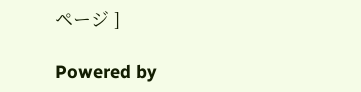ページ ]

Powered by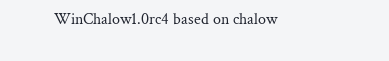WinChalow1.0rc4 based on chalow